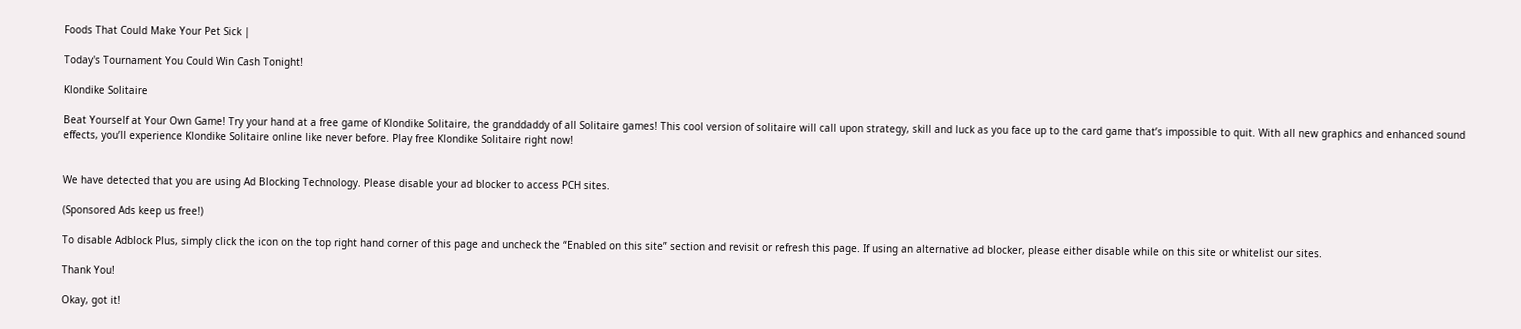Foods That Could Make Your Pet Sick |

Today's Tournament You Could Win Cash Tonight!

Klondike Solitaire

Beat Yourself at Your Own Game! Try your hand at a free game of Klondike Solitaire, the granddaddy of all Solitaire games! This cool version of solitaire will call upon strategy, skill and luck as you face up to the card game that’s impossible to quit. With all new graphics and enhanced sound effects, you’ll experience Klondike Solitaire online like never before. Play free Klondike Solitaire right now!


We have detected that you are using Ad Blocking Technology. Please disable your ad blocker to access PCH sites.

(Sponsored Ads keep us free!)

To disable Adblock Plus, simply click the icon on the top right hand corner of this page and uncheck the “Enabled on this site” section and revisit or refresh this page. If using an alternative ad blocker, please either disable while on this site or whitelist our sites.

Thank You!

Okay, got it!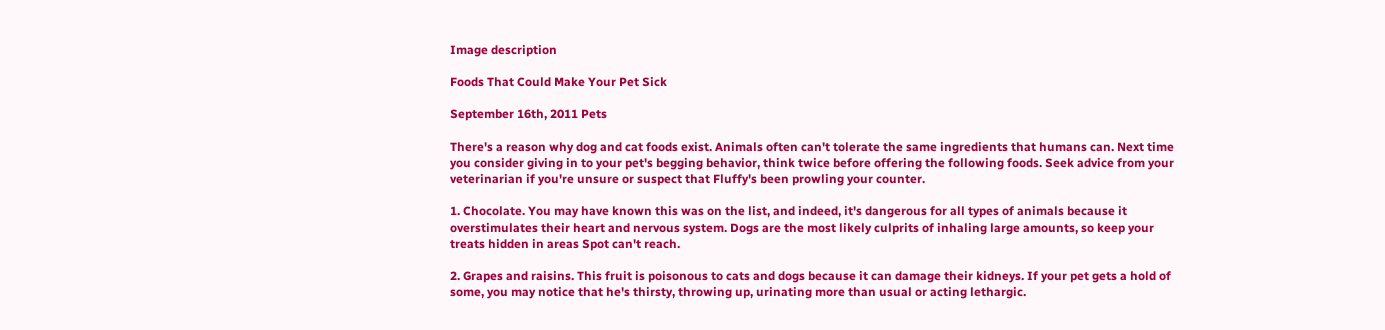Image description

Foods That Could Make Your Pet Sick

September 16th, 2011 Pets

There's a reason why dog and cat foods exist. Animals often can't tolerate the same ingredients that humans can. Next time you consider giving in to your pet's begging behavior, think twice before offering the following foods. Seek advice from your veterinarian if you're unsure or suspect that Fluffy's been prowling your counter.

1. Chocolate. You may have known this was on the list, and indeed, it's dangerous for all types of animals because it overstimulates their heart and nervous system. Dogs are the most likely culprits of inhaling large amounts, so keep your treats hidden in areas Spot can't reach.

2. Grapes and raisins. This fruit is poisonous to cats and dogs because it can damage their kidneys. If your pet gets a hold of some, you may notice that he's thirsty, throwing up, urinating more than usual or acting lethargic.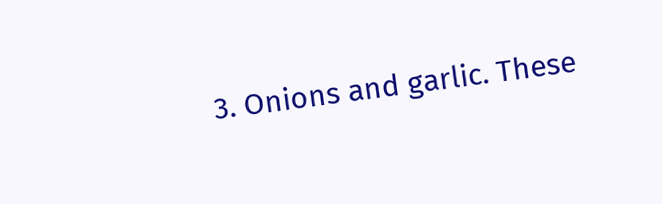3. Onions and garlic. These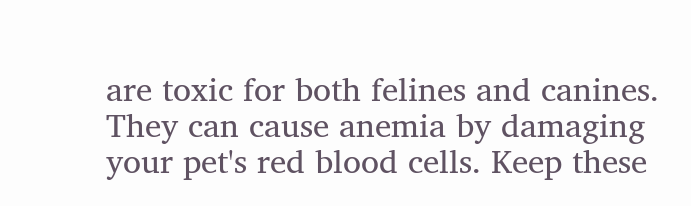are toxic for both felines and canines. They can cause anemia by damaging your pet's red blood cells. Keep these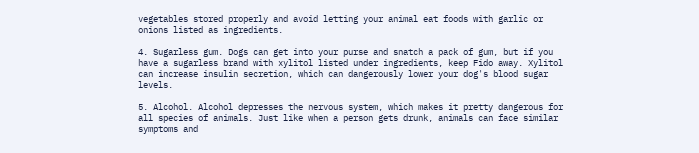vegetables stored properly and avoid letting your animal eat foods with garlic or onions listed as ingredients.

4. Sugarless gum. Dogs can get into your purse and snatch a pack of gum, but if you have a sugarless brand with xylitol listed under ingredients, keep Fido away. Xylitol can increase insulin secretion, which can dangerously lower your dog's blood sugar levels.

5. Alcohol. Alcohol depresses the nervous system, which makes it pretty dangerous for all species of animals. Just like when a person gets drunk, animals can face similar symptoms and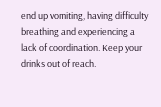end up vomiting, having difficulty breathing and experiencing a lack of coordination. Keep your drinks out of reach.